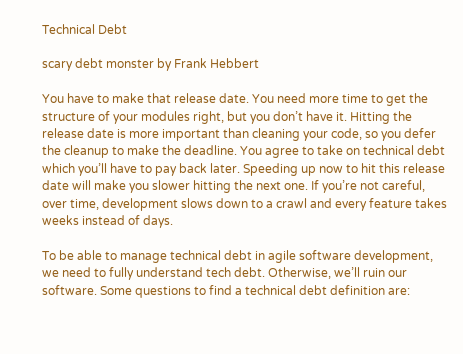Technical Debt

scary debt monster by Frank Hebbert

You have to make that release date. You need more time to get the structure of your modules right, but you don’t have it. Hitting the release date is more important than cleaning your code, so you defer the cleanup to make the deadline. You agree to take on technical debt which you’ll have to pay back later. Speeding up now to hit this release date will make you slower hitting the next one. If you’re not careful, over time, development slows down to a crawl and every feature takes weeks instead of days.

To be able to manage technical debt in agile software development, we need to fully understand tech debt. Otherwise, we’ll ruin our software. Some questions to find a technical debt definition are: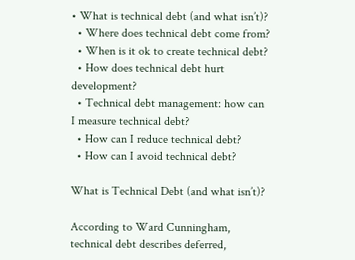• What is technical debt (and what isn’t)?
  • Where does technical debt come from?
  • When is it ok to create technical debt?
  • How does technical debt hurt development?
  • Technical debt management: how can I measure technical debt?
  • How can I reduce technical debt?
  • How can I avoid technical debt?

What is Technical Debt (and what isn’t)?

According to Ward Cunningham, technical debt describes deferred,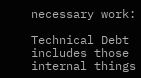necessary work:

Technical Debt includes those internal things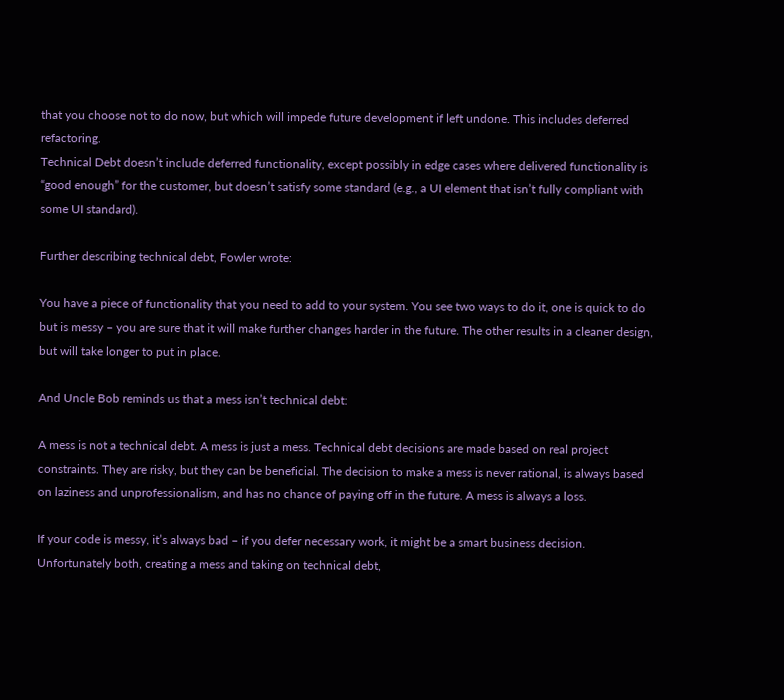that you choose not to do now, but which will impede future development if left undone. This includes deferred refactoring.
Technical Debt doesn’t include deferred functionality, except possibly in edge cases where delivered functionality is “good enough” for the customer, but doesn’t satisfy some standard (e.g., a UI element that isn’t fully compliant with some UI standard).

Further describing technical debt, Fowler wrote:

You have a piece of functionality that you need to add to your system. You see two ways to do it, one is quick to do but is messy – you are sure that it will make further changes harder in the future. The other results in a cleaner design, but will take longer to put in place.

And Uncle Bob reminds us that a mess isn’t technical debt:

A mess is not a technical debt. A mess is just a mess. Technical debt decisions are made based on real project constraints. They are risky, but they can be beneficial. The decision to make a mess is never rational, is always based on laziness and unprofessionalism, and has no chance of paying off in the future. A mess is always a loss.

If your code is messy, it’s always bad – if you defer necessary work, it might be a smart business decision. Unfortunately both, creating a mess and taking on technical debt,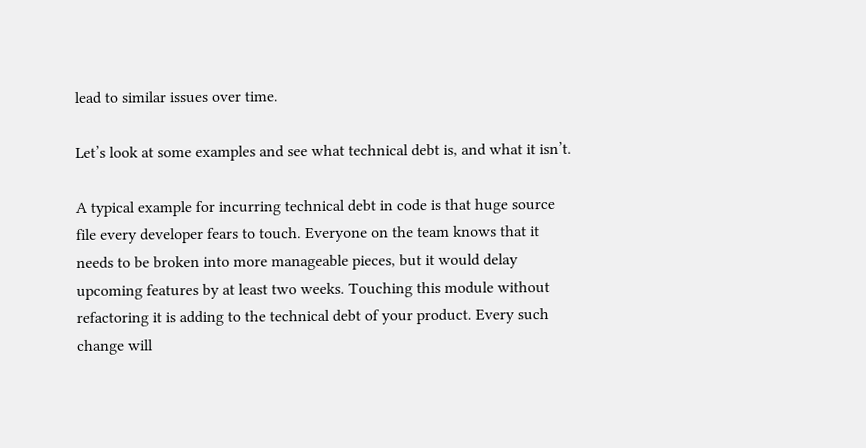lead to similar issues over time.

Let’s look at some examples and see what technical debt is, and what it isn’t.

A typical example for incurring technical debt in code is that huge source file every developer fears to touch. Everyone on the team knows that it needs to be broken into more manageable pieces, but it would delay upcoming features by at least two weeks. Touching this module without refactoring it is adding to the technical debt of your product. Every such change will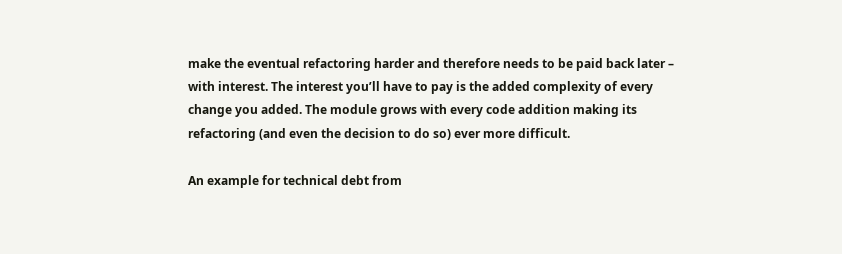make the eventual refactoring harder and therefore needs to be paid back later – with interest. The interest you’ll have to pay is the added complexity of every change you added. The module grows with every code addition making its refactoring (and even the decision to do so) ever more difficult.

An example for technical debt from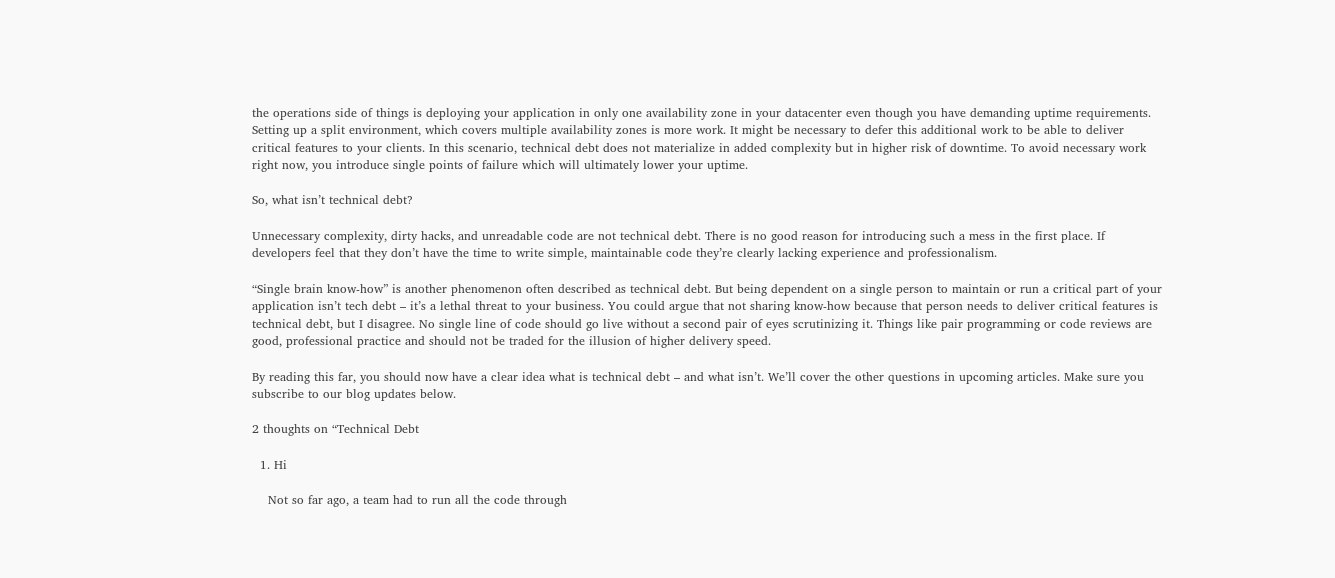the operations side of things is deploying your application in only one availability zone in your datacenter even though you have demanding uptime requirements. Setting up a split environment, which covers multiple availability zones is more work. It might be necessary to defer this additional work to be able to deliver critical features to your clients. In this scenario, technical debt does not materialize in added complexity but in higher risk of downtime. To avoid necessary work right now, you introduce single points of failure which will ultimately lower your uptime.

So, what isn’t technical debt?

Unnecessary complexity, dirty hacks, and unreadable code are not technical debt. There is no good reason for introducing such a mess in the first place. If developers feel that they don’t have the time to write simple, maintainable code they’re clearly lacking experience and professionalism.

“Single brain know-how” is another phenomenon often described as technical debt. But being dependent on a single person to maintain or run a critical part of your application isn’t tech debt – it’s a lethal threat to your business. You could argue that not sharing know-how because that person needs to deliver critical features is technical debt, but I disagree. No single line of code should go live without a second pair of eyes scrutinizing it. Things like pair programming or code reviews are good, professional practice and should not be traded for the illusion of higher delivery speed.

By reading this far, you should now have a clear idea what is technical debt – and what isn’t. We’ll cover the other questions in upcoming articles. Make sure you subscribe to our blog updates below.

2 thoughts on “Technical Debt

  1. Hi

    Not so far ago, a team had to run all the code through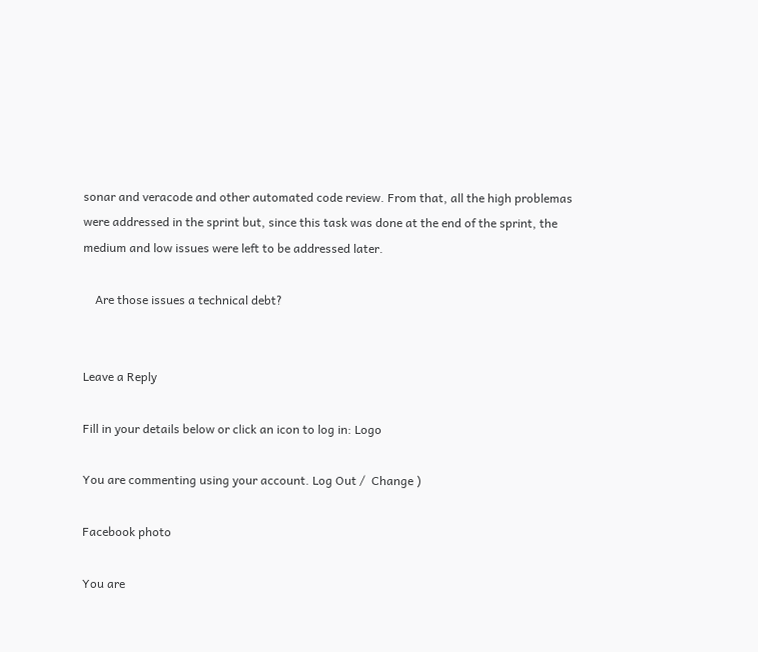sonar and veracode and other automated code review. From that, all the high problemas were addressed in the sprint but, since this task was done at the end of the sprint, the medium and low issues were left to be addressed later.

    Are those issues a technical debt?


Leave a Reply

Fill in your details below or click an icon to log in: Logo

You are commenting using your account. Log Out /  Change )

Facebook photo

You are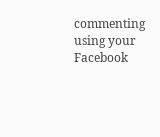commenting using your Facebook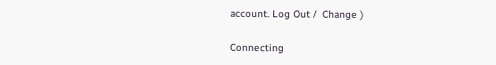account. Log Out /  Change )

Connecting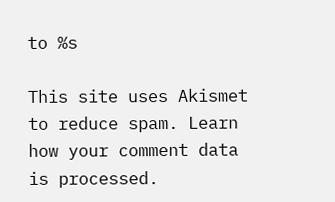to %s

This site uses Akismet to reduce spam. Learn how your comment data is processed.